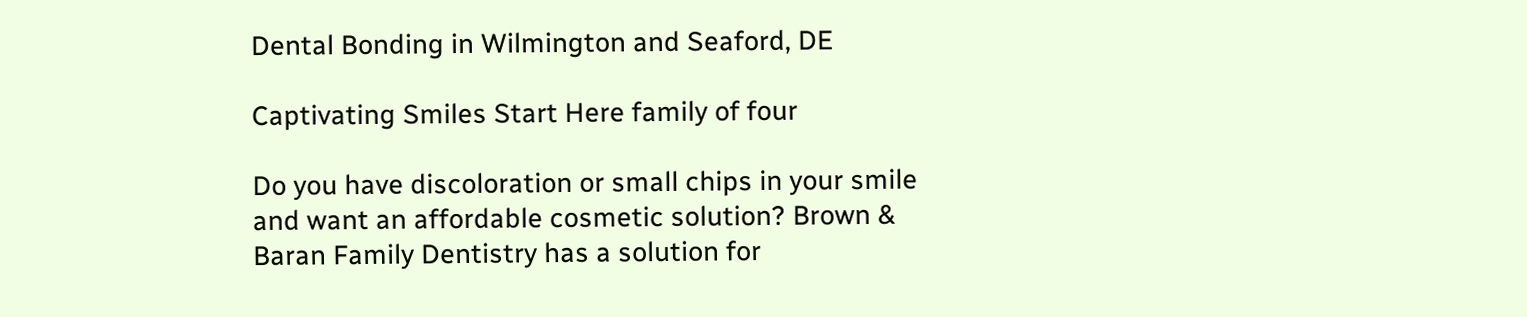Dental Bonding in Wilmington and Seaford, DE

Captivating Smiles Start Here family of four

Do you have discoloration or small chips in your smile and want an affordable cosmetic solution? Brown & Baran Family Dentistry has a solution for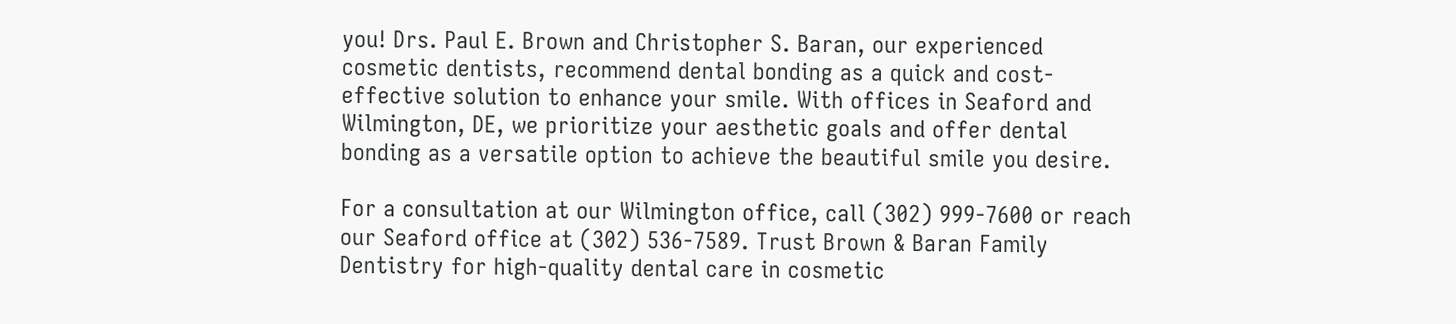you! Drs. Paul E. Brown and Christopher S. Baran, our experienced cosmetic dentists, recommend dental bonding as a quick and cost-effective solution to enhance your smile. With offices in Seaford and Wilmington, DE, we prioritize your aesthetic goals and offer dental bonding as a versatile option to achieve the beautiful smile you desire.

For a consultation at our Wilmington office, call (302) 999-7600 or reach our Seaford office at (302) 536-7589. Trust Brown & Baran Family Dentistry for high-quality dental care in cosmetic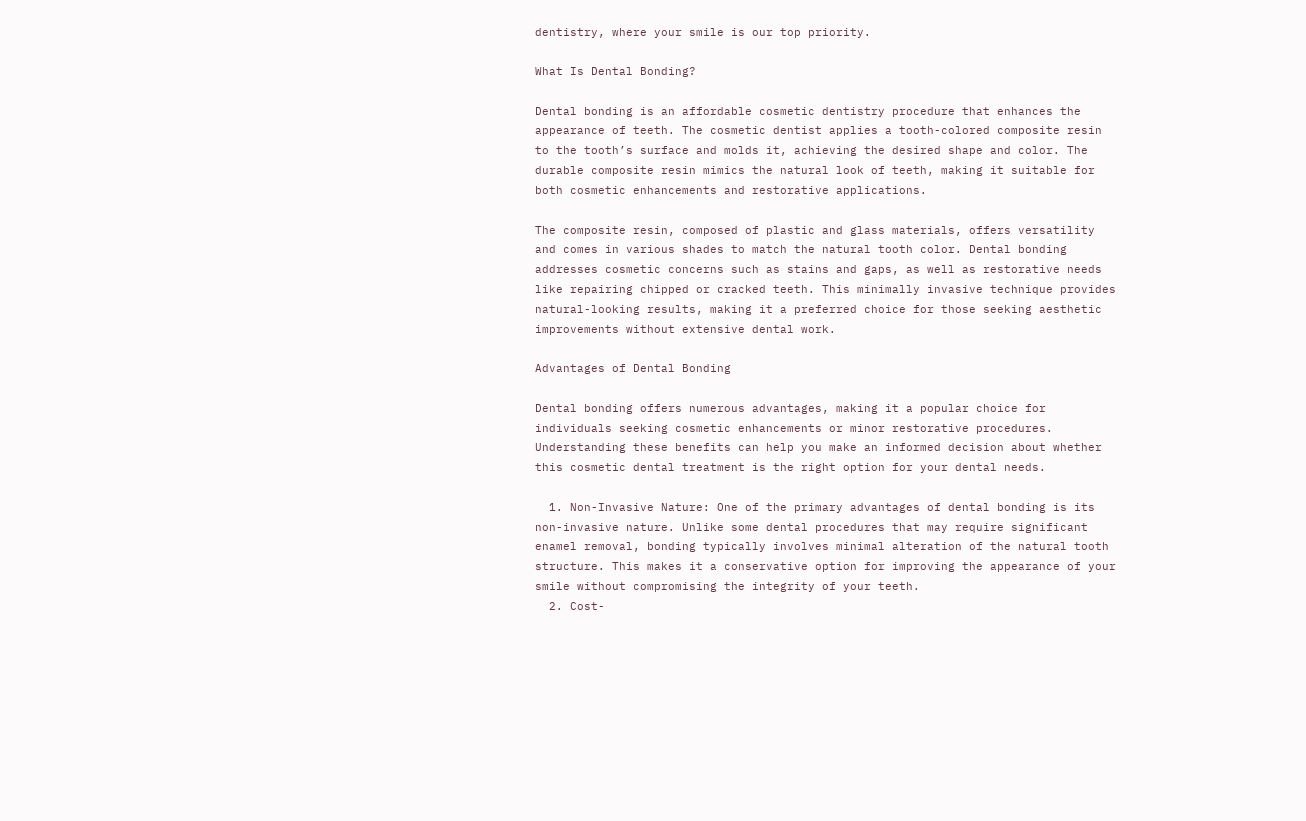dentistry, where your smile is our top priority.

What Is Dental Bonding?

Dental bonding is an affordable cosmetic dentistry procedure that enhances the appearance of teeth. The cosmetic dentist applies a tooth-colored composite resin to the tooth’s surface and molds it, achieving the desired shape and color. The durable composite resin mimics the natural look of teeth, making it suitable for both cosmetic enhancements and restorative applications.

The composite resin, composed of plastic and glass materials, offers versatility and comes in various shades to match the natural tooth color. Dental bonding addresses cosmetic concerns such as stains and gaps, as well as restorative needs like repairing chipped or cracked teeth. This minimally invasive technique provides natural-looking results, making it a preferred choice for those seeking aesthetic improvements without extensive dental work.

Advantages of Dental Bonding

Dental bonding offers numerous advantages, making it a popular choice for individuals seeking cosmetic enhancements or minor restorative procedures. Understanding these benefits can help you make an informed decision about whether this cosmetic dental treatment is the right option for your dental needs.

  1. Non-Invasive Nature: One of the primary advantages of dental bonding is its non-invasive nature. Unlike some dental procedures that may require significant enamel removal, bonding typically involves minimal alteration of the natural tooth structure. This makes it a conservative option for improving the appearance of your smile without compromising the integrity of your teeth.
  2. Cost-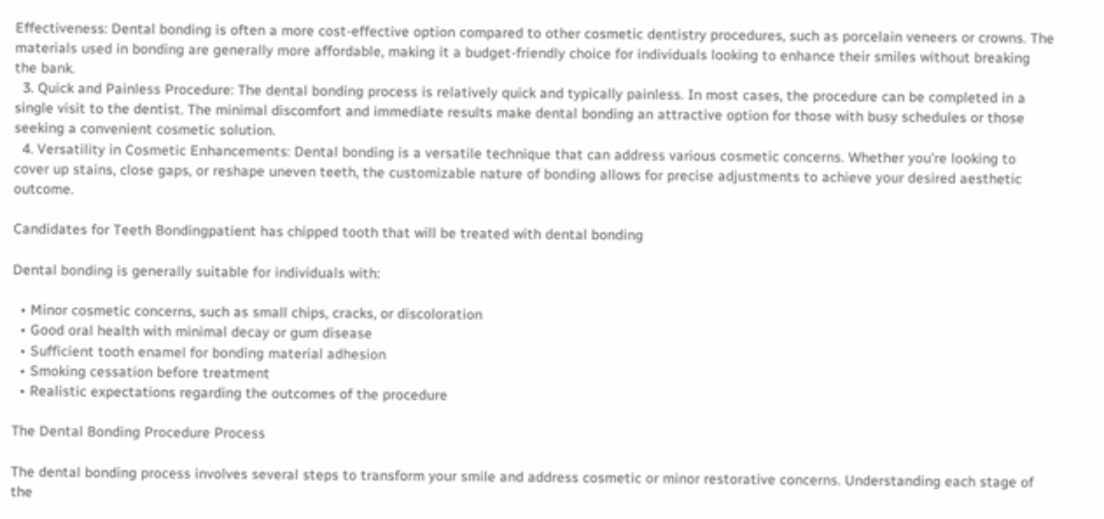Effectiveness: Dental bonding is often a more cost-effective option compared to other cosmetic dentistry procedures, such as porcelain veneers or crowns. The materials used in bonding are generally more affordable, making it a budget-friendly choice for individuals looking to enhance their smiles without breaking the bank.
  3. Quick and Painless Procedure: The dental bonding process is relatively quick and typically painless. In most cases, the procedure can be completed in a single visit to the dentist. The minimal discomfort and immediate results make dental bonding an attractive option for those with busy schedules or those seeking a convenient cosmetic solution.
  4. Versatility in Cosmetic Enhancements: Dental bonding is a versatile technique that can address various cosmetic concerns. Whether you’re looking to cover up stains, close gaps, or reshape uneven teeth, the customizable nature of bonding allows for precise adjustments to achieve your desired aesthetic outcome.

Candidates for Teeth Bondingpatient has chipped tooth that will be treated with dental bonding

Dental bonding is generally suitable for individuals with:

  • Minor cosmetic concerns, such as small chips, cracks, or discoloration
  • Good oral health with minimal decay or gum disease
  • Sufficient tooth enamel for bonding material adhesion
  • Smoking cessation before treatment
  • Realistic expectations regarding the outcomes of the procedure

The Dental Bonding Procedure Process

The dental bonding process involves several steps to transform your smile and address cosmetic or minor restorative concerns. Understanding each stage of the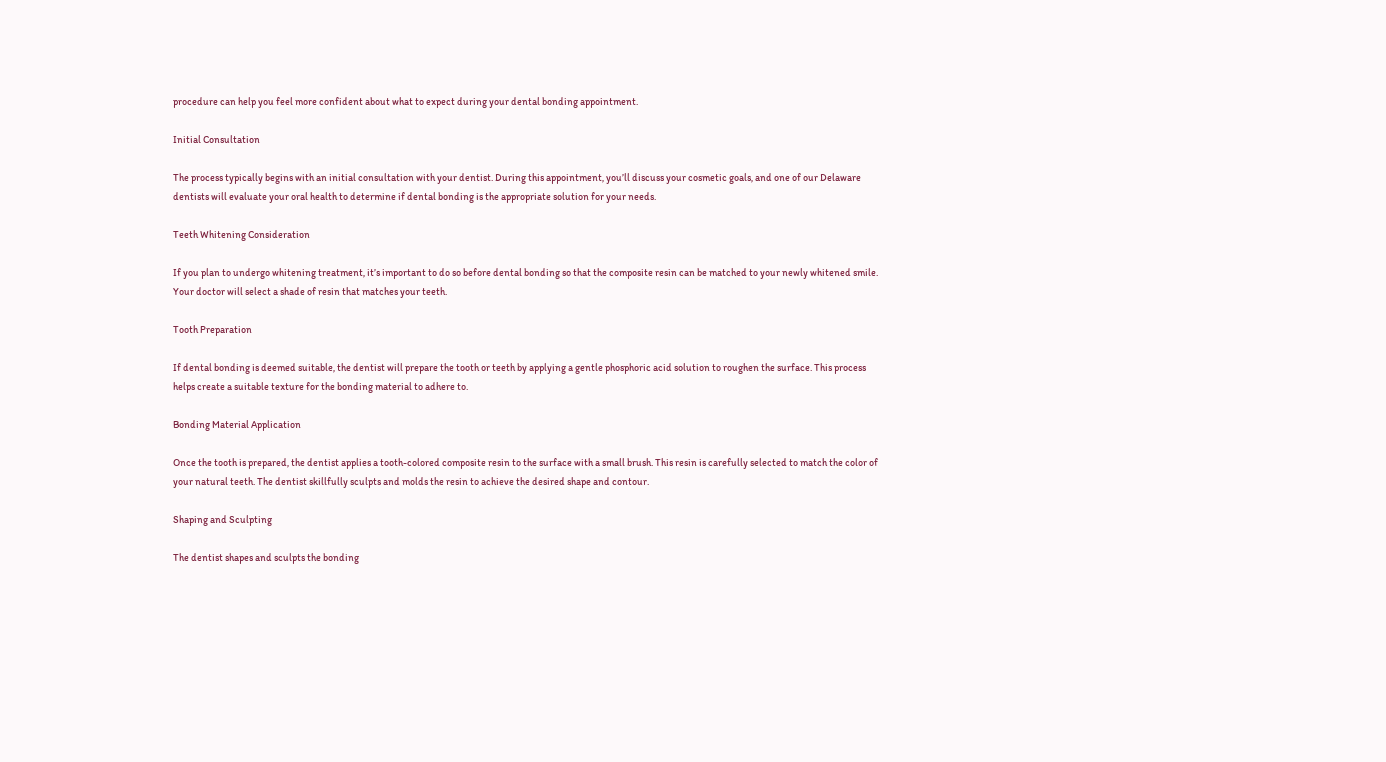procedure can help you feel more confident about what to expect during your dental bonding appointment.

Initial Consultation

The process typically begins with an initial consultation with your dentist. During this appointment, you’ll discuss your cosmetic goals, and one of our Delaware dentists will evaluate your oral health to determine if dental bonding is the appropriate solution for your needs.

Teeth Whitening Consideration

If you plan to undergo whitening treatment, it’s important to do so before dental bonding so that the composite resin can be matched to your newly whitened smile. Your doctor will select a shade of resin that matches your teeth.

Tooth Preparation

If dental bonding is deemed suitable, the dentist will prepare the tooth or teeth by applying a gentle phosphoric acid solution to roughen the surface. This process helps create a suitable texture for the bonding material to adhere to.

Bonding Material Application

Once the tooth is prepared, the dentist applies a tooth-colored composite resin to the surface with a small brush. This resin is carefully selected to match the color of your natural teeth. The dentist skillfully sculpts and molds the resin to achieve the desired shape and contour.

Shaping and Sculpting

The dentist shapes and sculpts the bonding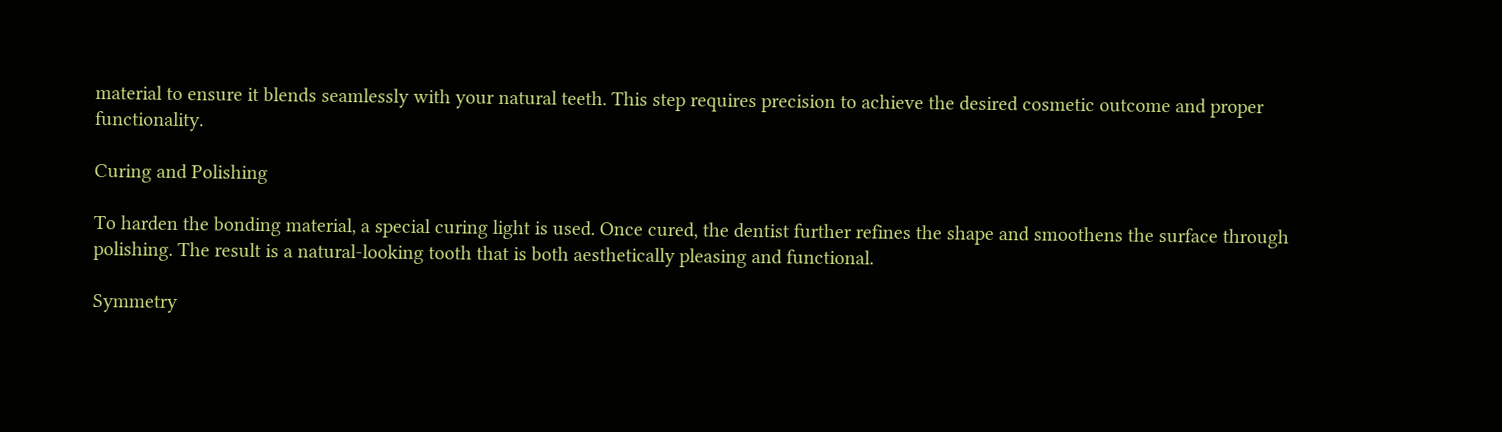material to ensure it blends seamlessly with your natural teeth. This step requires precision to achieve the desired cosmetic outcome and proper functionality.

Curing and Polishing

To harden the bonding material, a special curing light is used. Once cured, the dentist further refines the shape and smoothens the surface through polishing. The result is a natural-looking tooth that is both aesthetically pleasing and functional.

Symmetry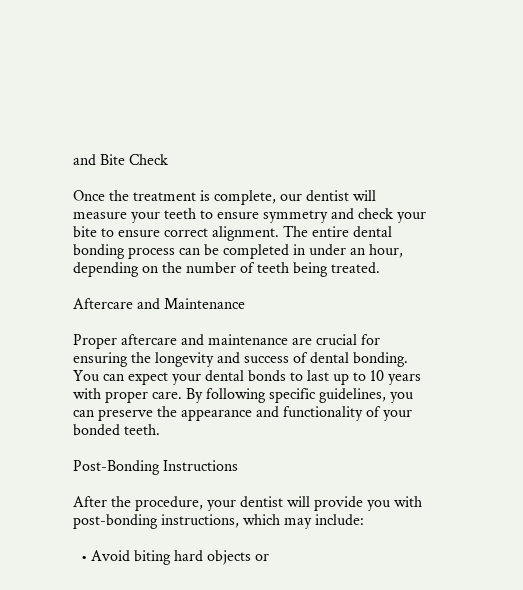and Bite Check

Once the treatment is complete, our dentist will measure your teeth to ensure symmetry and check your bite to ensure correct alignment. The entire dental bonding process can be completed in under an hour, depending on the number of teeth being treated.

Aftercare and Maintenance

Proper aftercare and maintenance are crucial for ensuring the longevity and success of dental bonding. You can expect your dental bonds to last up to 10 years with proper care. By following specific guidelines, you can preserve the appearance and functionality of your bonded teeth.

Post-Bonding Instructions

After the procedure, your dentist will provide you with post-bonding instructions, which may include:

  • Avoid biting hard objects or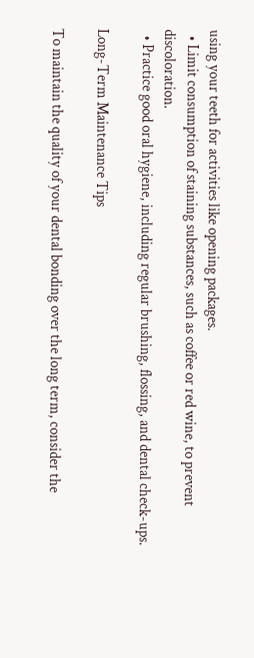using your teeth for activities like opening packages.
  • Limit consumption of staining substances, such as coffee or red wine, to prevent discoloration.
  • Practice good oral hygiene, including regular brushing, flossing, and dental check-ups.

Long-Term Maintenance Tips

To maintain the quality of your dental bonding over the long term, consider the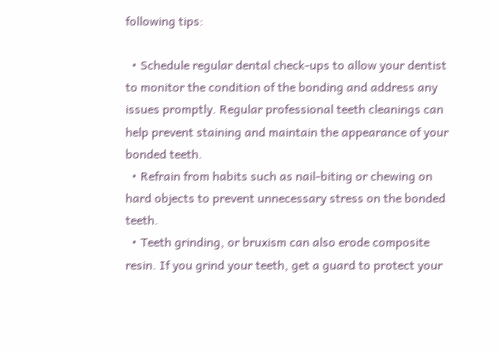following tips:

  • Schedule regular dental check-ups to allow your dentist to monitor the condition of the bonding and address any issues promptly. Regular professional teeth cleanings can help prevent staining and maintain the appearance of your bonded teeth.
  • Refrain from habits such as nail-biting or chewing on hard objects to prevent unnecessary stress on the bonded teeth.
  • Teeth grinding, or bruxism can also erode composite resin. If you grind your teeth, get a guard to protect your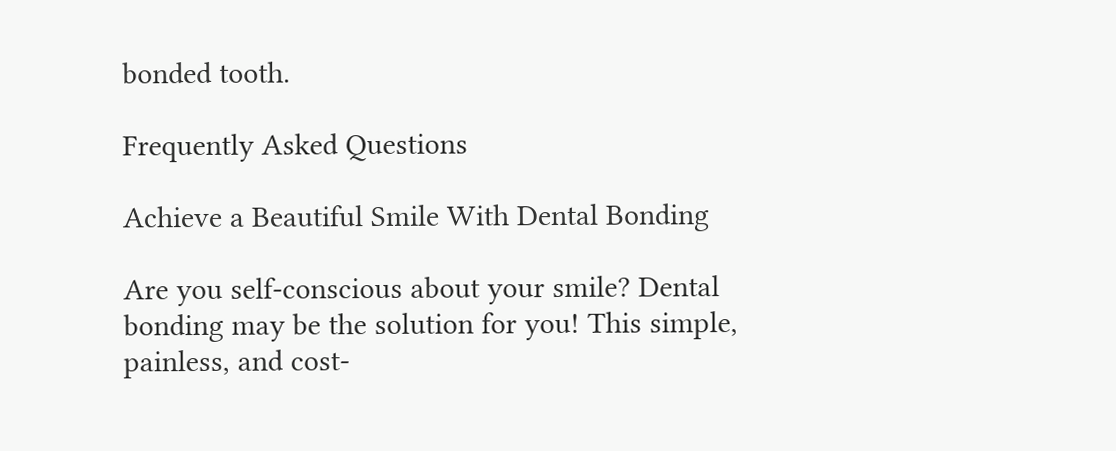bonded tooth.

Frequently Asked Questions

Achieve a Beautiful Smile With Dental Bonding

Are you self-conscious about your smile? Dental bonding may be the solution for you! This simple, painless, and cost-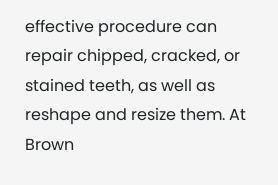effective procedure can repair chipped, cracked, or stained teeth, as well as reshape and resize them. At Brown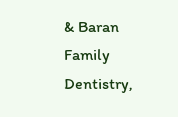& Baran Family Dentistry,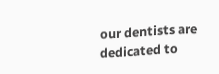our dentists are dedicated to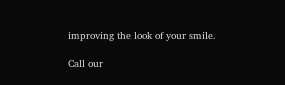improving the look of your smile.

Call our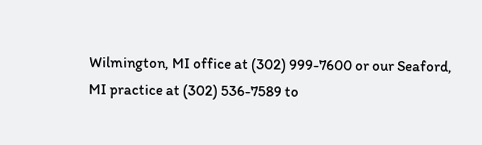Wilmington, MI office at (302) 999-7600 or our Seaford, MI practice at (302) 536-7589 to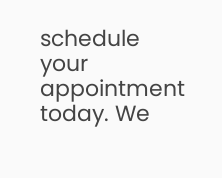schedule your appointment today. We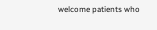welcome patients who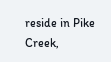reside in Pike Creek,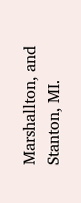Marshallton, and Stanton, MI.